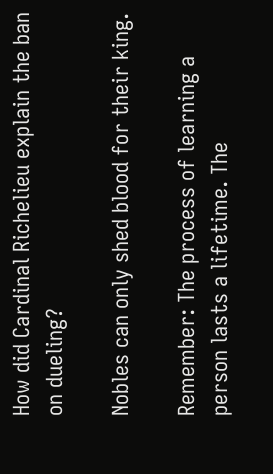How did Cardinal Richelieu explain the ban on dueling?

Nobles can only shed blood for their king.

Remember: The process of learning a person lasts a lifetime. The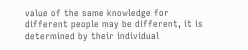value of the same knowledge for different people may be different, it is determined by their individual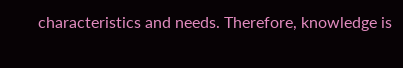characteristics and needs. Therefore, knowledge is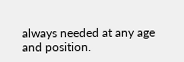always needed at any age and position.